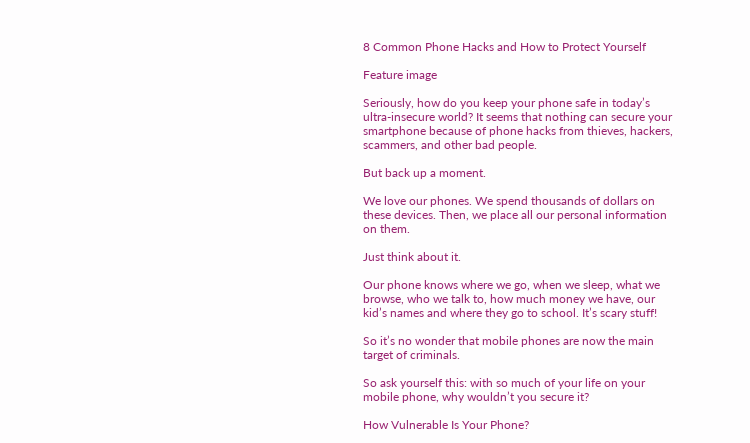8 Common Phone Hacks and How to Protect Yourself

Feature image

Seriously, how do you keep your phone safe in today’s ultra-insecure world? It seems that nothing can secure your smartphone because of phone hacks from thieves, hackers, scammers, and other bad people.

But back up a moment.

We love our phones. We spend thousands of dollars on these devices. Then, we place all our personal information on them.

Just think about it.

Our phone knows where we go, when we sleep, what we browse, who we talk to, how much money we have, our kid’s names and where they go to school. It’s scary stuff!

So it’s no wonder that mobile phones are now the main target of criminals.

So ask yourself this: with so much of your life on your mobile phone, why wouldn’t you secure it?

How Vulnerable Is Your Phone?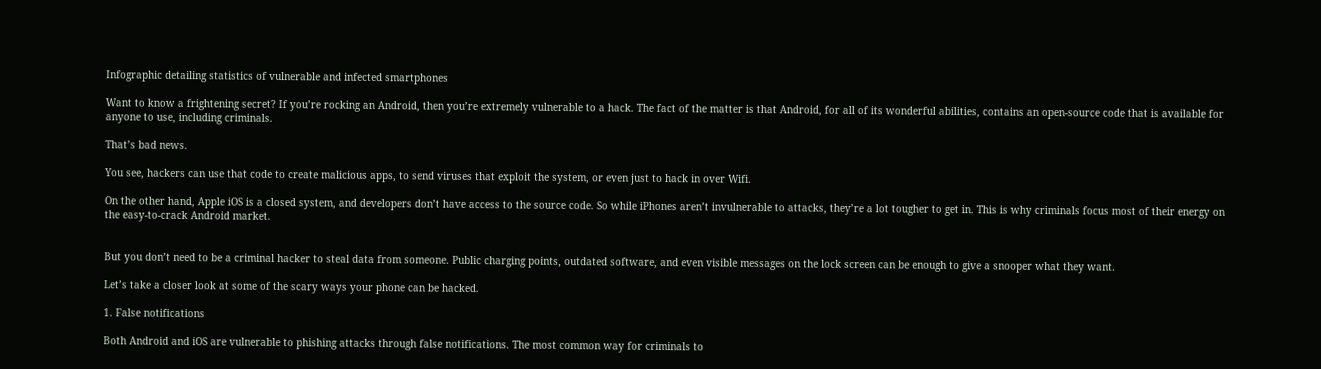Infographic detailing statistics of vulnerable and infected smartphones

Want to know a frightening secret? If you’re rocking an Android, then you’re extremely vulnerable to a hack. The fact of the matter is that Android, for all of its wonderful abilities, contains an open-source code that is available for anyone to use, including criminals.

That’s bad news.

You see, hackers can use that code to create malicious apps, to send viruses that exploit the system, or even just to hack in over Wifi.

On the other hand, Apple iOS is a closed system, and developers don’t have access to the source code. So while iPhones aren’t invulnerable to attacks, they’re a lot tougher to get in. This is why criminals focus most of their energy on the easy-to-crack Android market.


But you don’t need to be a criminal hacker to steal data from someone. Public charging points, outdated software, and even visible messages on the lock screen can be enough to give a snooper what they want.

Let’s take a closer look at some of the scary ways your phone can be hacked.

1. False notifications

Both Android and iOS are vulnerable to phishing attacks through false notifications. The most common way for criminals to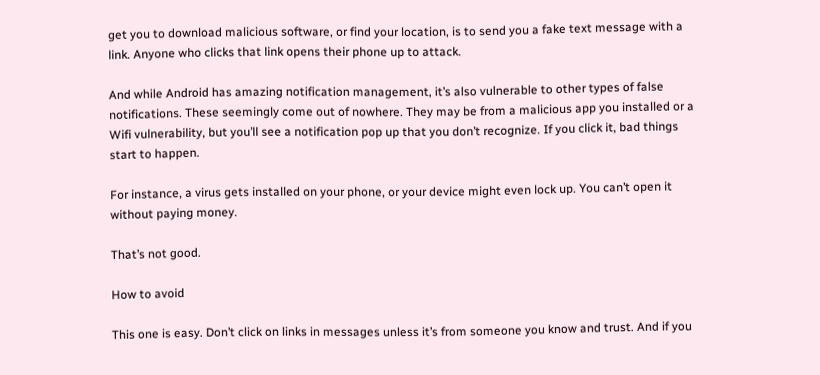get you to download malicious software, or find your location, is to send you a fake text message with a link. Anyone who clicks that link opens their phone up to attack.

And while Android has amazing notification management, it’s also vulnerable to other types of false notifications. These seemingly come out of nowhere. They may be from a malicious app you installed or a Wifi vulnerability, but you’ll see a notification pop up that you don’t recognize. If you click it, bad things start to happen.

For instance, a virus gets installed on your phone, or your device might even lock up. You can’t open it without paying money.

That’s not good.

How to avoid

This one is easy. Don’t click on links in messages unless it’s from someone you know and trust. And if you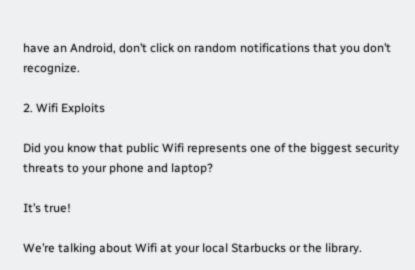have an Android, don’t click on random notifications that you don’t recognize.

2. Wifi Exploits

Did you know that public Wifi represents one of the biggest security threats to your phone and laptop?

It’s true!

We’re talking about Wifi at your local Starbucks or the library.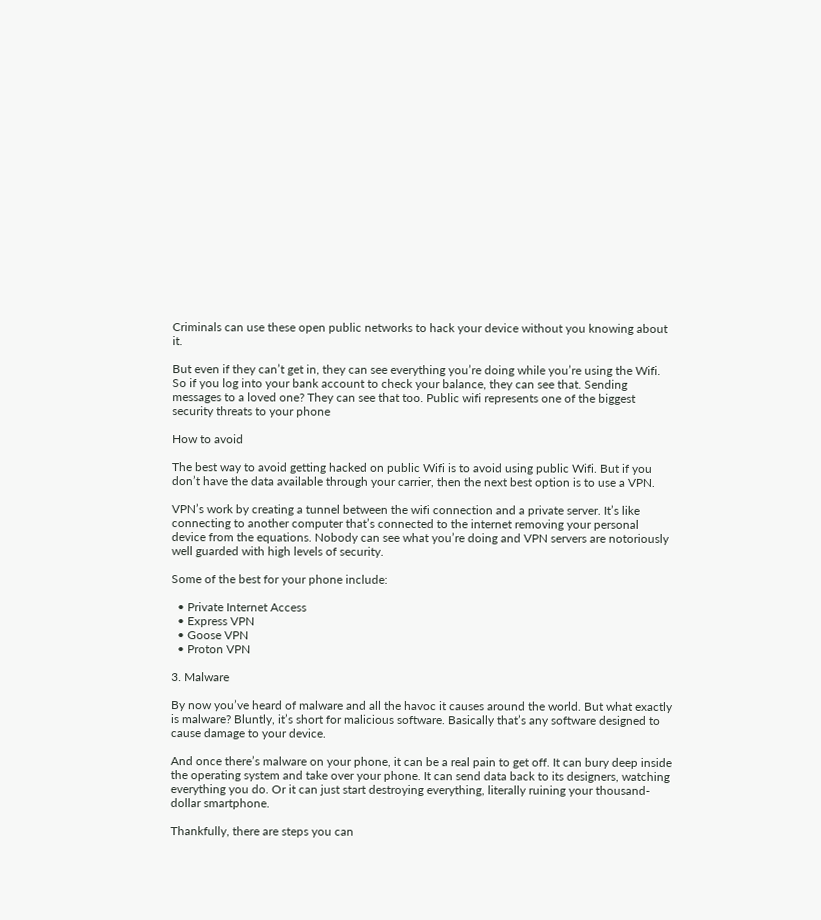Criminals can use these open public networks to hack your device without you knowing about it.

But even if they can’t get in, they can see everything you’re doing while you’re using the Wifi. So if you log into your bank account to check your balance, they can see that. Sending messages to a loved one? They can see that too. Public wifi represents one of the biggest security threats to your phone

How to avoid

The best way to avoid getting hacked on public Wifi is to avoid using public Wifi. But if you don’t have the data available through your carrier, then the next best option is to use a VPN.

VPN’s work by creating a tunnel between the wifi connection and a private server. It’s like connecting to another computer that’s connected to the internet removing your personal device from the equations. Nobody can see what you’re doing and VPN servers are notoriously well guarded with high levels of security.

Some of the best for your phone include:

  • Private Internet Access
  • Express VPN
  • Goose VPN
  • Proton VPN

3. Malware

By now you’ve heard of malware and all the havoc it causes around the world. But what exactly is malware? Bluntly, it’s short for malicious software. Basically that’s any software designed to cause damage to your device.

And once there’s malware on your phone, it can be a real pain to get off. It can bury deep inside the operating system and take over your phone. It can send data back to its designers, watching everything you do. Or it can just start destroying everything, literally ruining your thousand-dollar smartphone.

Thankfully, there are steps you can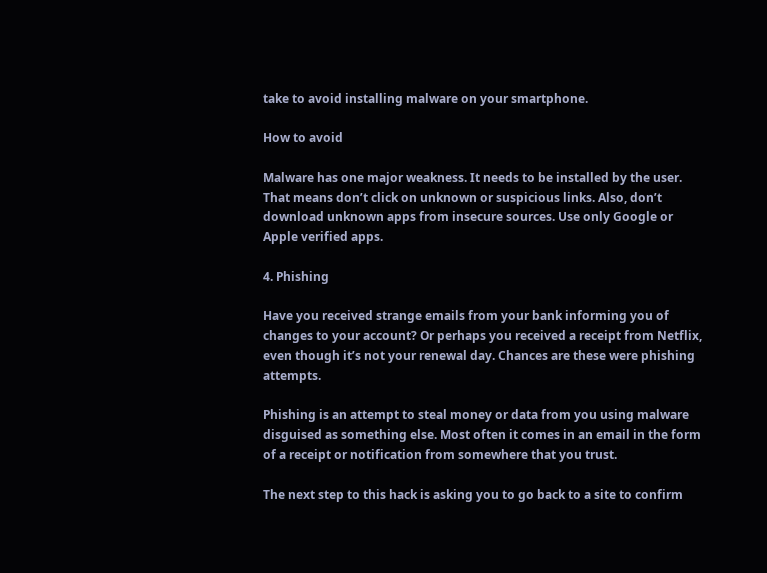take to avoid installing malware on your smartphone.

How to avoid

Malware has one major weakness. It needs to be installed by the user. That means don’t click on unknown or suspicious links. Also, don’t download unknown apps from insecure sources. Use only Google or Apple verified apps.

4. Phishing

Have you received strange emails from your bank informing you of changes to your account? Or perhaps you received a receipt from Netflix, even though it’s not your renewal day. Chances are these were phishing attempts.

Phishing is an attempt to steal money or data from you using malware disguised as something else. Most often it comes in an email in the form of a receipt or notification from somewhere that you trust.

The next step to this hack is asking you to go back to a site to confirm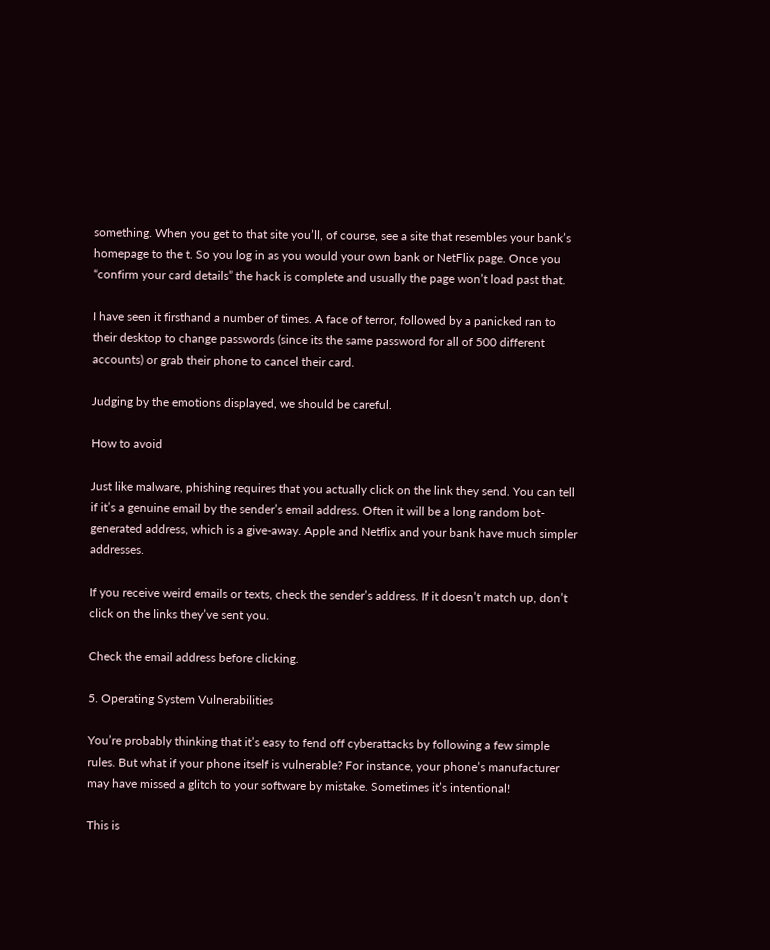something. When you get to that site you’ll, of course, see a site that resembles your bank’s homepage to the t. So you log in as you would your own bank or NetFlix page. Once you “confirm your card details” the hack is complete and usually the page won’t load past that.

I have seen it firsthand a number of times. A face of terror, followed by a panicked ran to their desktop to change passwords (since its the same password for all of 500 different accounts) or grab their phone to cancel their card.

Judging by the emotions displayed, we should be careful.

How to avoid

Just like malware, phishing requires that you actually click on the link they send. You can tell if it’s a genuine email by the sender’s email address. Often it will be a long random bot-generated address, which is a give-away. Apple and Netflix and your bank have much simpler addresses.

If you receive weird emails or texts, check the sender’s address. If it doesn’t match up, don’t click on the links they’ve sent you.

Check the email address before clicking.

5. Operating System Vulnerabilities

You’re probably thinking that it’s easy to fend off cyberattacks by following a few simple rules. But what if your phone itself is vulnerable? For instance, your phone’s manufacturer may have missed a glitch to your software by mistake. Sometimes it’s intentional!

This is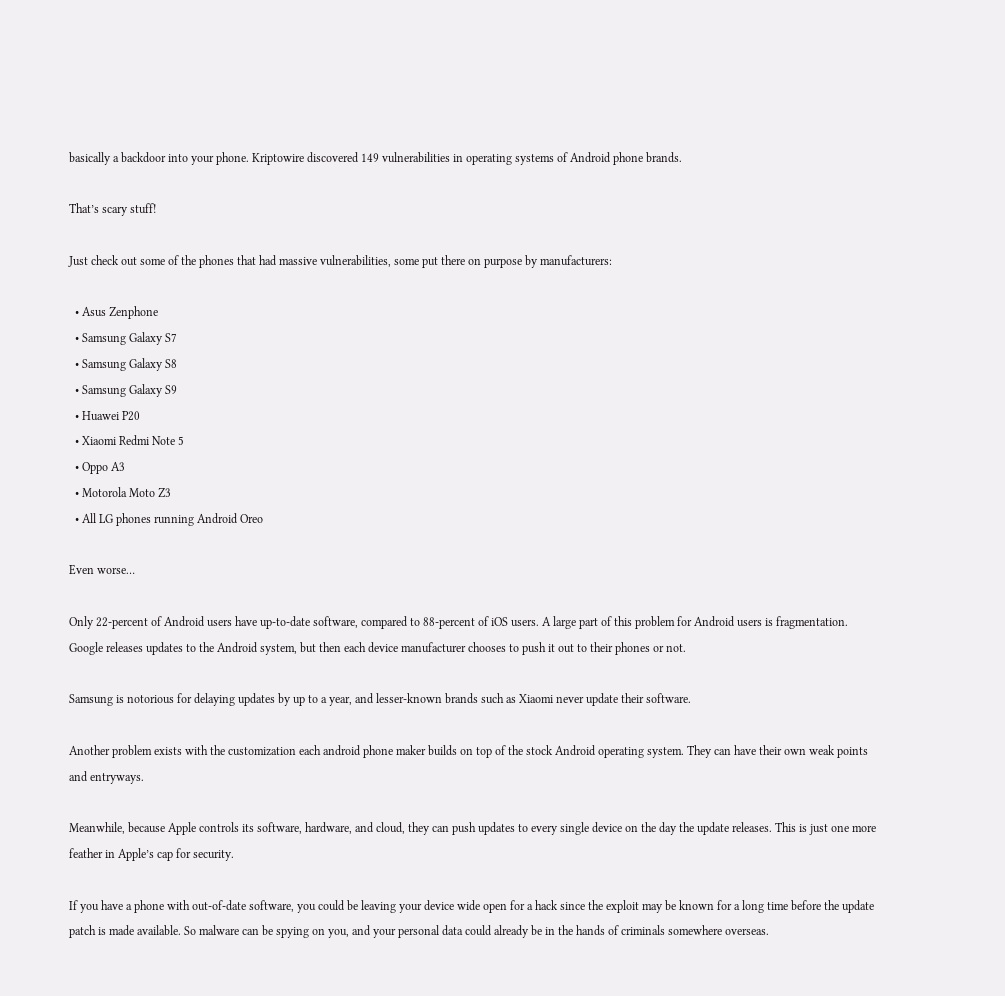basically a backdoor into your phone. Kriptowire discovered 149 vulnerabilities in operating systems of Android phone brands.

That’s scary stuff!

Just check out some of the phones that had massive vulnerabilities, some put there on purpose by manufacturers:

  • Asus Zenphone
  • Samsung Galaxy S7
  • Samsung Galaxy S8
  • Samsung Galaxy S9
  • Huawei P20
  • Xiaomi Redmi Note 5
  • Oppo A3
  • Motorola Moto Z3
  • All LG phones running Android Oreo

Even worse…

Only 22-percent of Android users have up-to-date software, compared to 88-percent of iOS users. A large part of this problem for Android users is fragmentation. Google releases updates to the Android system, but then each device manufacturer chooses to push it out to their phones or not.

Samsung is notorious for delaying updates by up to a year, and lesser-known brands such as Xiaomi never update their software.

Another problem exists with the customization each android phone maker builds on top of the stock Android operating system. They can have their own weak points and entryways.

Meanwhile, because Apple controls its software, hardware, and cloud, they can push updates to every single device on the day the update releases. This is just one more feather in Apple’s cap for security.

If you have a phone with out-of-date software, you could be leaving your device wide open for a hack since the exploit may be known for a long time before the update patch is made available. So malware can be spying on you, and your personal data could already be in the hands of criminals somewhere overseas.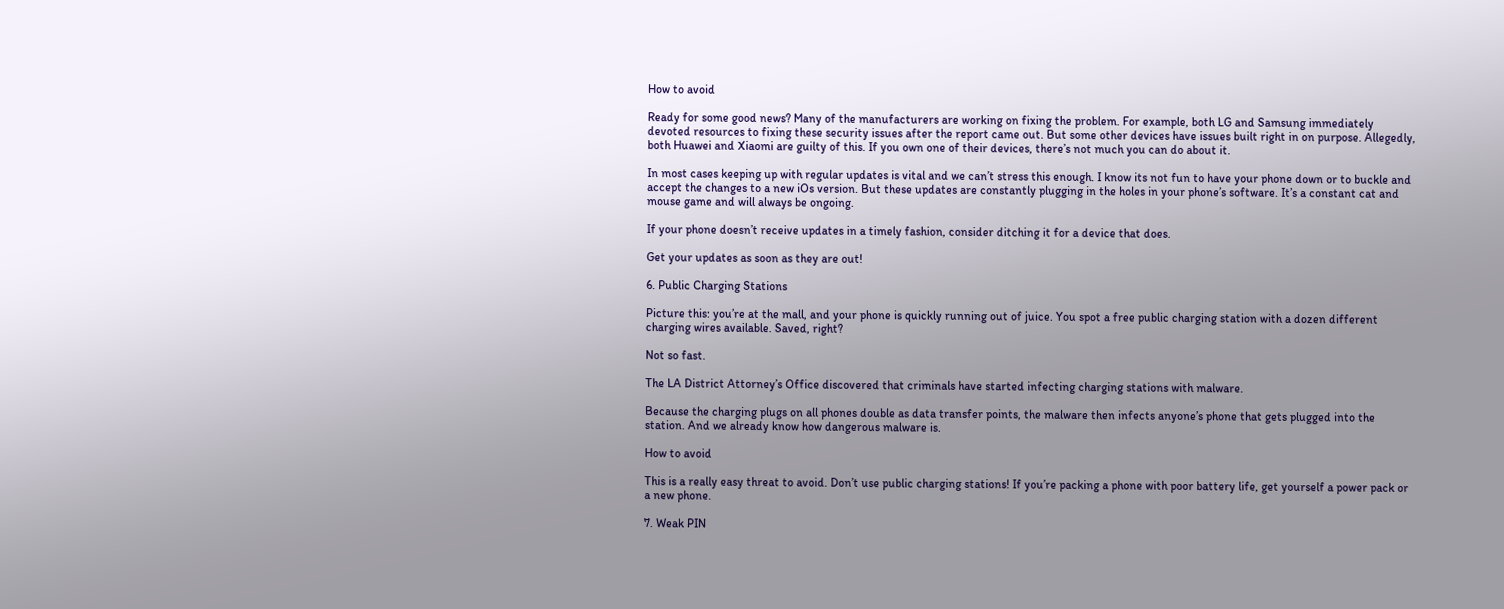How to avoid

Ready for some good news? Many of the manufacturers are working on fixing the problem. For example, both LG and Samsung immediately devoted resources to fixing these security issues after the report came out. But some other devices have issues built right in on purpose. Allegedly, both Huawei and Xiaomi are guilty of this. If you own one of their devices, there’s not much you can do about it.

In most cases keeping up with regular updates is vital and we can’t stress this enough. I know its not fun to have your phone down or to buckle and accept the changes to a new iOs version. But these updates are constantly plugging in the holes in your phone’s software. It’s a constant cat and mouse game and will always be ongoing.

If your phone doesn’t receive updates in a timely fashion, consider ditching it for a device that does.

Get your updates as soon as they are out!

6. Public Charging Stations

Picture this: you’re at the mall, and your phone is quickly running out of juice. You spot a free public charging station with a dozen different charging wires available. Saved, right?

Not so fast.

The LA District Attorney’s Office discovered that criminals have started infecting charging stations with malware.

Because the charging plugs on all phones double as data transfer points, the malware then infects anyone’s phone that gets plugged into the station. And we already know how dangerous malware is.

How to avoid

This is a really easy threat to avoid. Don’t use public charging stations! If you’re packing a phone with poor battery life, get yourself a power pack or a new phone.

7. Weak PIN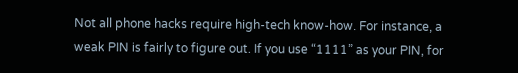Not all phone hacks require high-tech know-how. For instance, a weak PIN is fairly to figure out. If you use “1111” as your PIN, for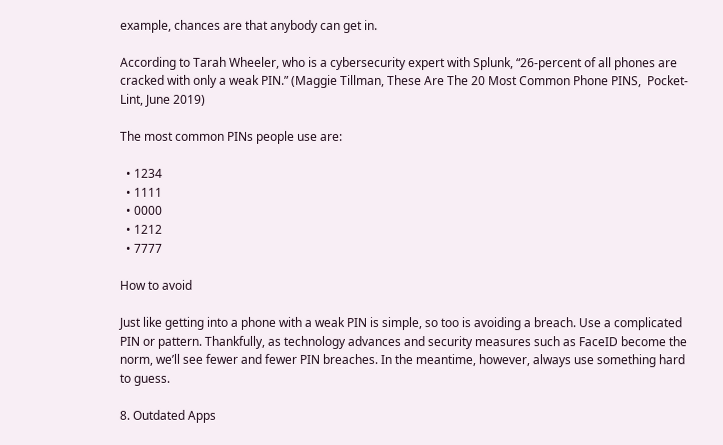example, chances are that anybody can get in.

According to Tarah Wheeler, who is a cybersecurity expert with Splunk, “26-percent of all phones are cracked with only a weak PIN.” (Maggie Tillman, These Are The 20 Most Common Phone PINS,  Pocket-Lint, June 2019)

The most common PINs people use are:

  • 1234
  • 1111
  • 0000
  • 1212
  • 7777

How to avoid

Just like getting into a phone with a weak PIN is simple, so too is avoiding a breach. Use a complicated PIN or pattern. Thankfully, as technology advances and security measures such as FaceID become the norm, we’ll see fewer and fewer PIN breaches. In the meantime, however, always use something hard to guess.

8. Outdated Apps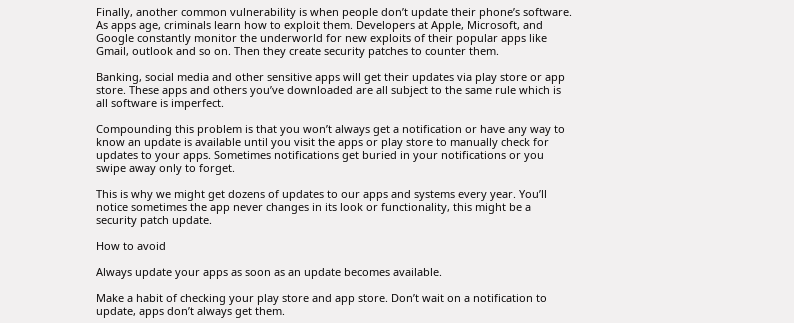Finally, another common vulnerability is when people don’t update their phone’s software. As apps age, criminals learn how to exploit them. Developers at Apple, Microsoft, and Google constantly monitor the underworld for new exploits of their popular apps like Gmail, outlook and so on. Then they create security patches to counter them.

Banking, social media and other sensitive apps will get their updates via play store or app store. These apps and others you’ve downloaded are all subject to the same rule which is all software is imperfect.

Compounding this problem is that you won’t always get a notification or have any way to know an update is available until you visit the apps or play store to manually check for updates to your apps. Sometimes notifications get buried in your notifications or you swipe away only to forget.

This is why we might get dozens of updates to our apps and systems every year. You’ll notice sometimes the app never changes in its look or functionality, this might be a security patch update.

How to avoid

Always update your apps as soon as an update becomes available.

Make a habit of checking your play store and app store. Don’t wait on a notification to update, apps don’t always get them.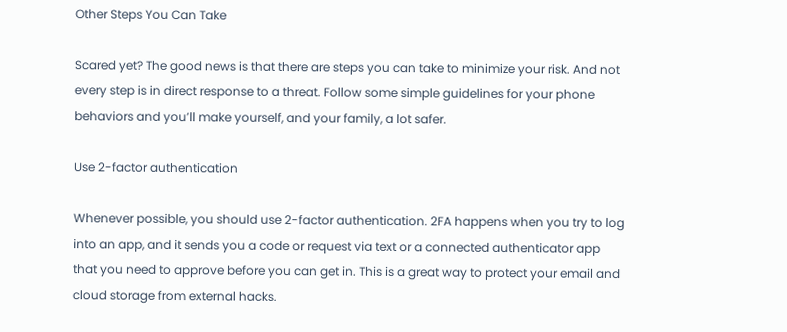Other Steps You Can Take

Scared yet? The good news is that there are steps you can take to minimize your risk. And not every step is in direct response to a threat. Follow some simple guidelines for your phone behaviors and you’ll make yourself, and your family, a lot safer.

Use 2-factor authentication

Whenever possible, you should use 2-factor authentication. 2FA happens when you try to log into an app, and it sends you a code or request via text or a connected authenticator app that you need to approve before you can get in. This is a great way to protect your email and cloud storage from external hacks.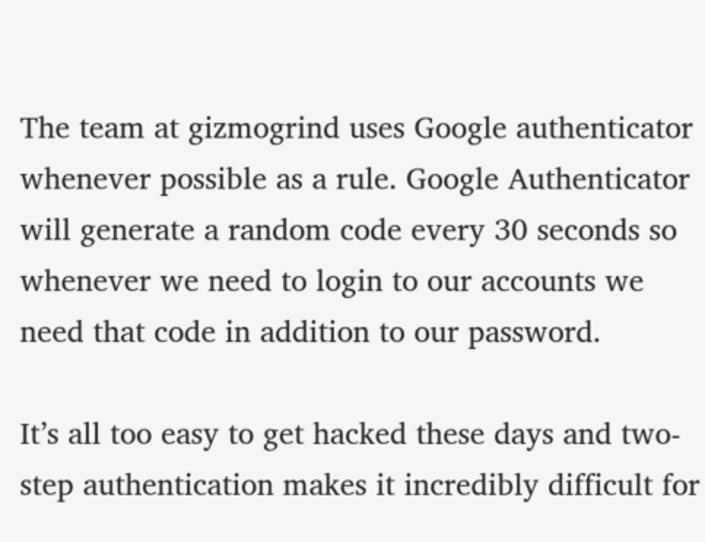The team at gizmogrind uses Google authenticator whenever possible as a rule. Google Authenticator will generate a random code every 30 seconds so whenever we need to login to our accounts we need that code in addition to our password.

It’s all too easy to get hacked these days and two-step authentication makes it incredibly difficult for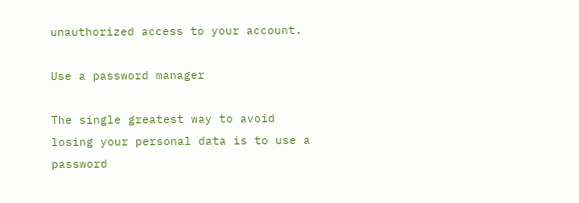unauthorized access to your account.

Use a password manager

The single greatest way to avoid losing your personal data is to use a password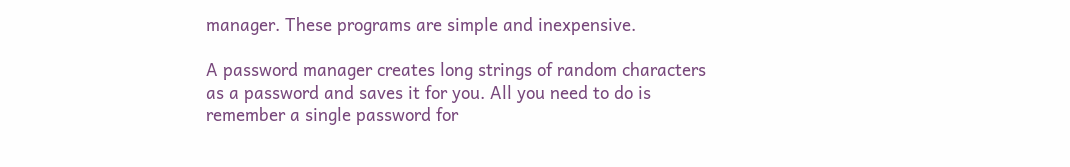manager. These programs are simple and inexpensive.

A password manager creates long strings of random characters as a password and saves it for you. All you need to do is remember a single password for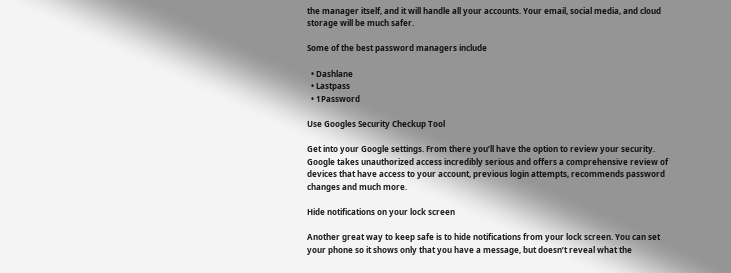the manager itself, and it will handle all your accounts. Your email, social media, and cloud storage will be much safer.

Some of the best password managers include

  • Dashlane
  • Lastpass
  • 1Password

Use Googles Security Checkup Tool

Get into your Google settings. From there you’ll have the option to review your security. Google takes unauthorized access incredibly serious and offers a comprehensive review of devices that have access to your account, previous login attempts, recommends password changes and much more.

Hide notifications on your lock screen

Another great way to keep safe is to hide notifications from your lock screen. You can set your phone so it shows only that you have a message, but doesn’t reveal what the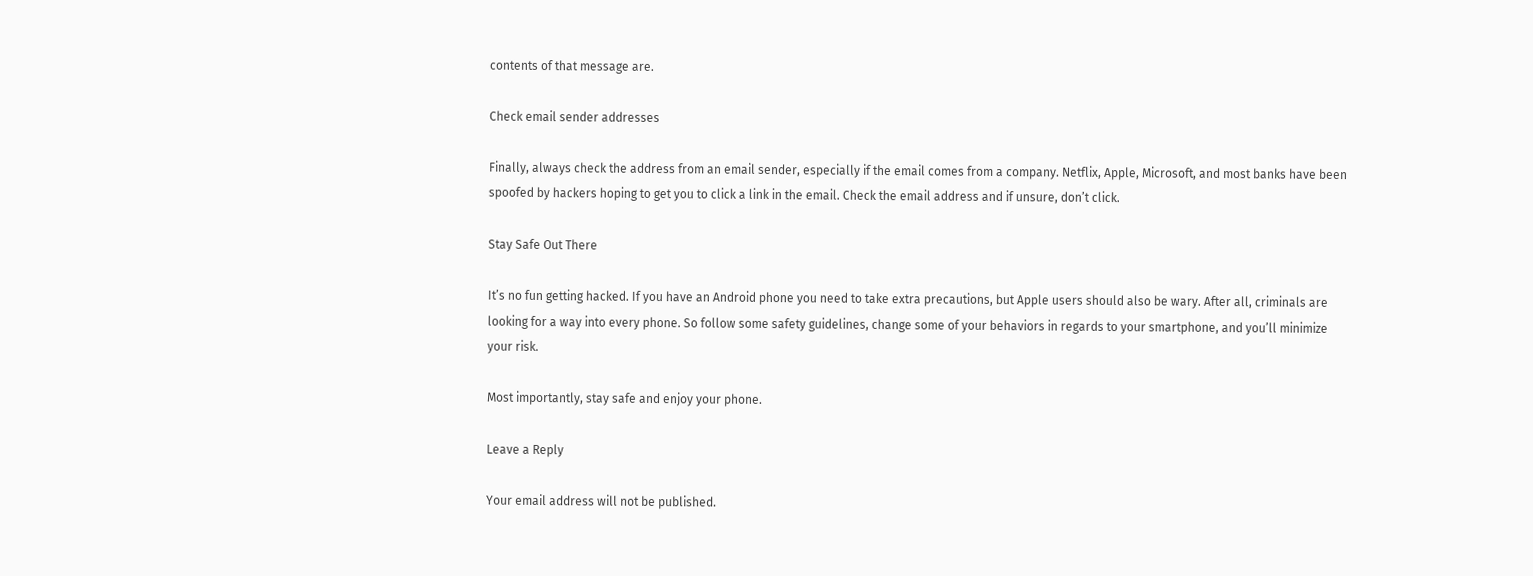contents of that message are.

Check email sender addresses

Finally, always check the address from an email sender, especially if the email comes from a company. Netflix, Apple, Microsoft, and most banks have been spoofed by hackers hoping to get you to click a link in the email. Check the email address and if unsure, don’t click.

Stay Safe Out There

It’s no fun getting hacked. If you have an Android phone you need to take extra precautions, but Apple users should also be wary. After all, criminals are looking for a way into every phone. So follow some safety guidelines, change some of your behaviors in regards to your smartphone, and you’ll minimize your risk.

Most importantly, stay safe and enjoy your phone.

Leave a Reply

Your email address will not be published.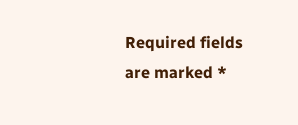Required fields are marked *